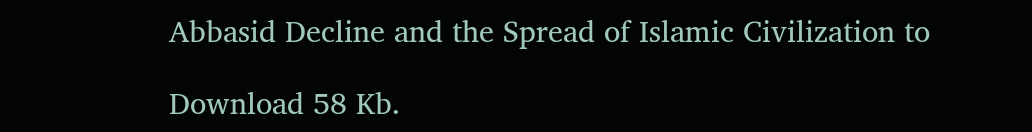Abbasid Decline and the Spread of Islamic Civilization to

Download 58 Kb.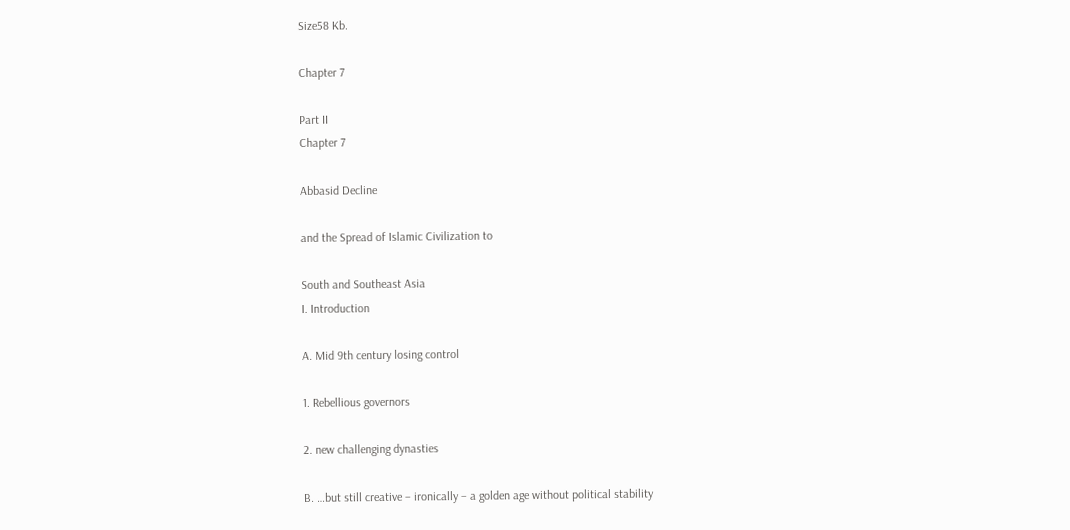Size58 Kb.

Chapter 7

Part II
Chapter 7

Abbasid Decline

and the Spread of Islamic Civilization to

South and Southeast Asia
I. Introduction

A. Mid 9th century losing control

1. Rebellious governors

2. new challenging dynasties

B. …but still creative – ironically – a golden age without political stability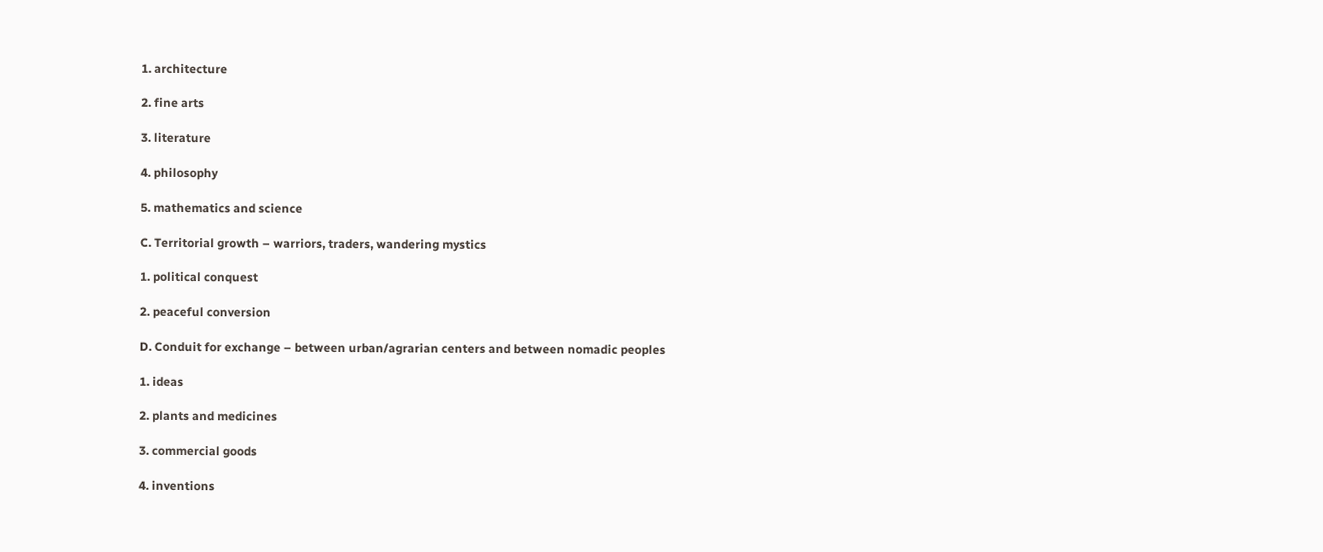1. architecture

2. fine arts

3. literature

4. philosophy

5. mathematics and science

C. Territorial growth – warriors, traders, wandering mystics

1. political conquest

2. peaceful conversion

D. Conduit for exchange – between urban/agrarian centers and between nomadic peoples

1. ideas

2. plants and medicines

3. commercial goods

4. inventions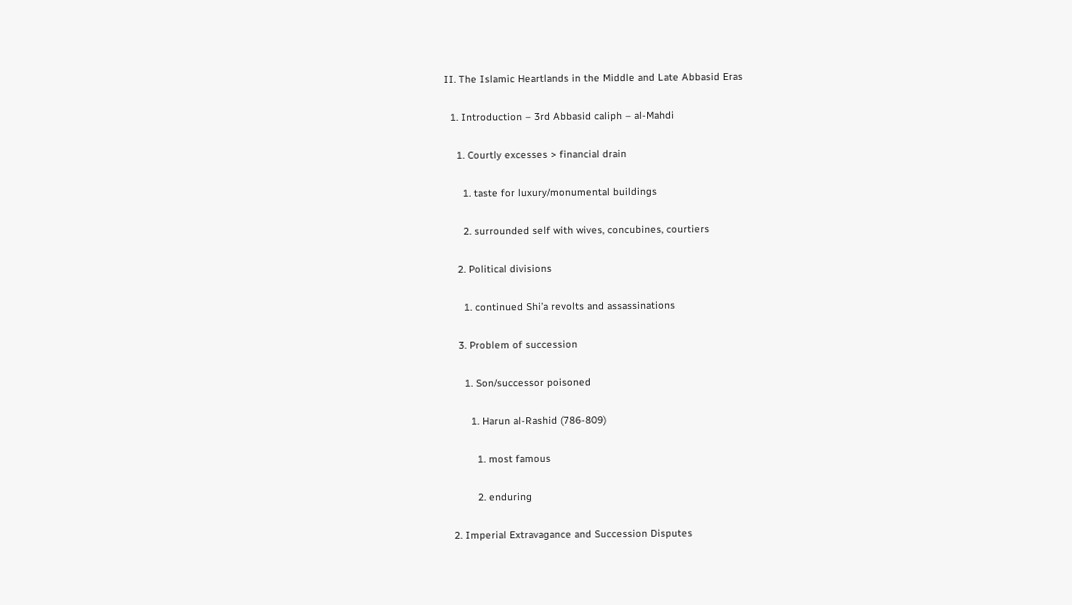II. The Islamic Heartlands in the Middle and Late Abbasid Eras

  1. Introduction – 3rd Abbasid caliph – al-Mahdi

    1. Courtly excesses > financial drain

      1. taste for luxury/monumental buildings

      2. surrounded self with wives, concubines, courtiers

    2. Political divisions

      1. continued Shi’a revolts and assassinations

    3. Problem of succession

      1. Son/successor poisoned

        1. Harun al-Rashid (786-809)

          1. most famous

          2. enduring

  2. Imperial Extravagance and Succession Disputes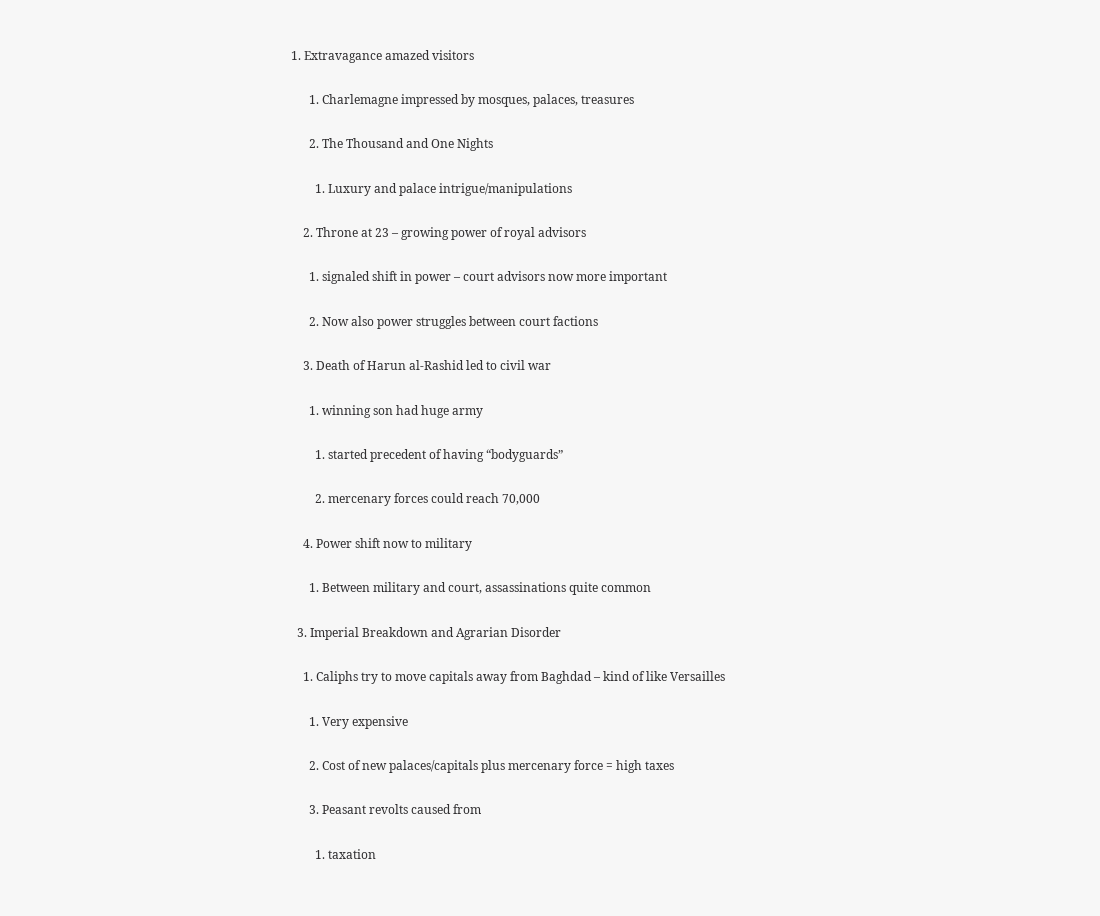1. Extravagance amazed visitors

      1. Charlemagne impressed by mosques, palaces, treasures

      2. The Thousand and One Nights

        1. Luxury and palace intrigue/manipulations

    2. Throne at 23 – growing power of royal advisors

      1. signaled shift in power – court advisors now more important

      2. Now also power struggles between court factions

    3. Death of Harun al-Rashid led to civil war

      1. winning son had huge army

        1. started precedent of having “bodyguards”

        2. mercenary forces could reach 70,000

    4. Power shift now to military

      1. Between military and court, assassinations quite common

  3. Imperial Breakdown and Agrarian Disorder

    1. Caliphs try to move capitals away from Baghdad – kind of like Versailles

      1. Very expensive

      2. Cost of new palaces/capitals plus mercenary force = high taxes

      3. Peasant revolts caused from

        1. taxation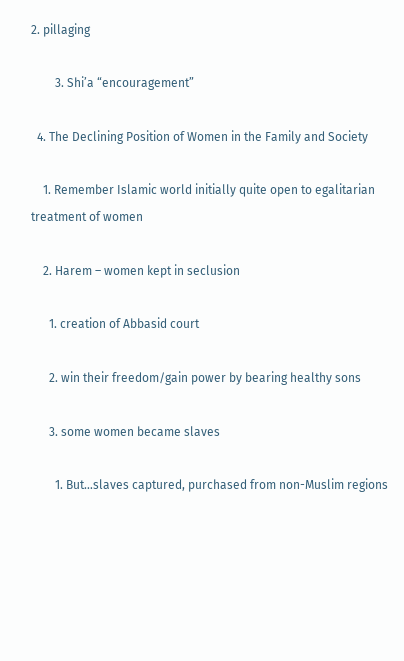2. pillaging

        3. Shi’a “encouragement”

  4. The Declining Position of Women in the Family and Society

    1. Remember Islamic world initially quite open to egalitarian treatment of women

    2. Harem – women kept in seclusion

      1. creation of Abbasid court

      2. win their freedom/gain power by bearing healthy sons

      3. some women became slaves

        1. But…slaves captured, purchased from non-Muslim regions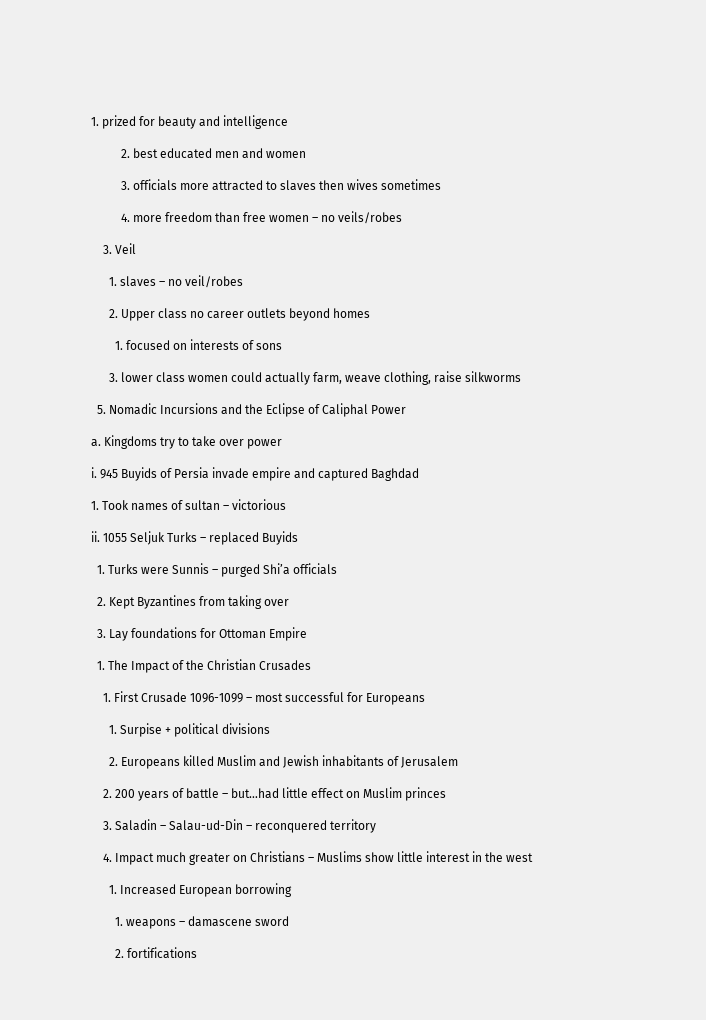1. prized for beauty and intelligence

          2. best educated men and women

          3. officials more attracted to slaves then wives sometimes

          4. more freedom than free women – no veils/robes

    3. Veil

      1. slaves – no veil/robes

      2. Upper class no career outlets beyond homes

        1. focused on interests of sons

      3. lower class women could actually farm, weave clothing, raise silkworms

  5. Nomadic Incursions and the Eclipse of Caliphal Power

a. Kingdoms try to take over power

i. 945 Buyids of Persia invade empire and captured Baghdad

1. Took names of sultan – victorious

ii. 1055 Seljuk Turks – replaced Buyids

  1. Turks were Sunnis – purged Shi’a officials

  2. Kept Byzantines from taking over

  3. Lay foundations for Ottoman Empire

  1. The Impact of the Christian Crusades

    1. First Crusade 1096-1099 – most successful for Europeans

      1. Surpise + political divisions

      2. Europeans killed Muslim and Jewish inhabitants of Jerusalem

    2. 200 years of battle – but…had little effect on Muslim princes

    3. Saladin – Salau-ud-Din – reconquered territory

    4. Impact much greater on Christians – Muslims show little interest in the west

      1. Increased European borrowing

        1. weapons – damascene sword

        2. fortifications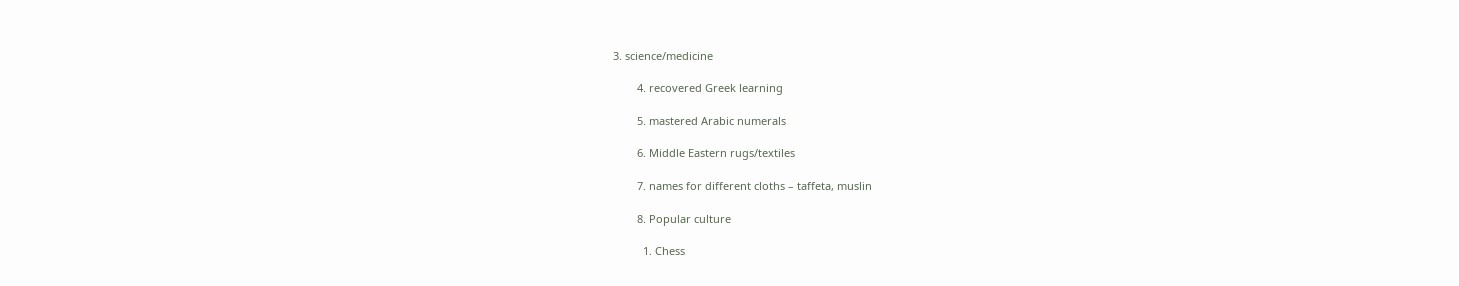3. science/medicine

        4. recovered Greek learning

        5. mastered Arabic numerals

        6. Middle Eastern rugs/textiles

        7. names for different cloths – taffeta, muslin

        8. Popular culture

          1. Chess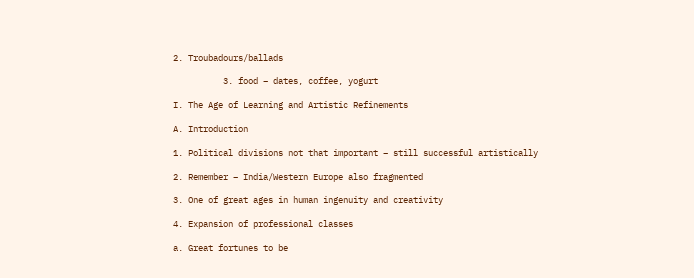2. Troubadours/ballads

          3. food – dates, coffee, yogurt

I. The Age of Learning and Artistic Refinements

A. Introduction

1. Political divisions not that important – still successful artistically

2. Remember – India/Western Europe also fragmented

3. One of great ages in human ingenuity and creativity

4. Expansion of professional classes

a. Great fortunes to be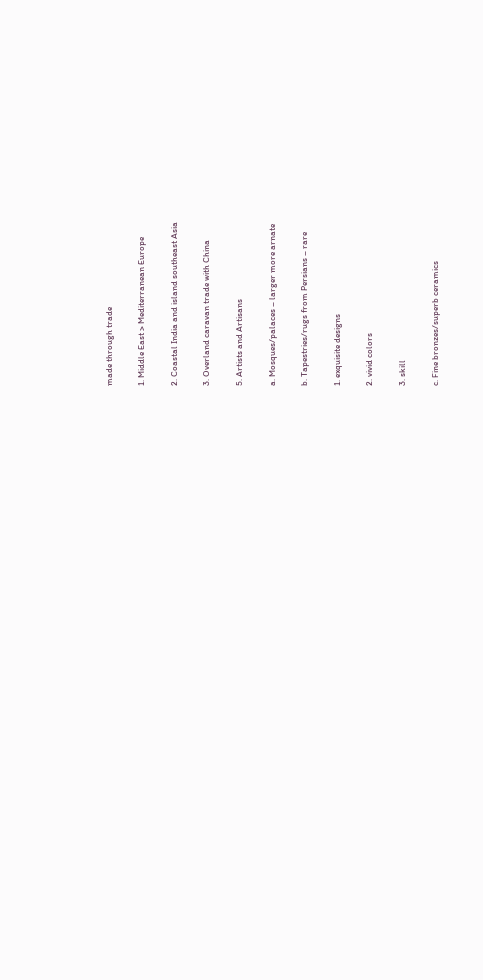made through trade

1. Middle East > Mediterranean Europe

2. Coastal India and island southeast Asia

3. Overland caravan trade with China

5. Artists and Artisans

a. Mosques/palaces – larger more arnate

b. Tapestries/rugs from Persians – rare

1. exquisite designs

2. vivid colors

3. skill

c. Fine bronzes/superb ceramics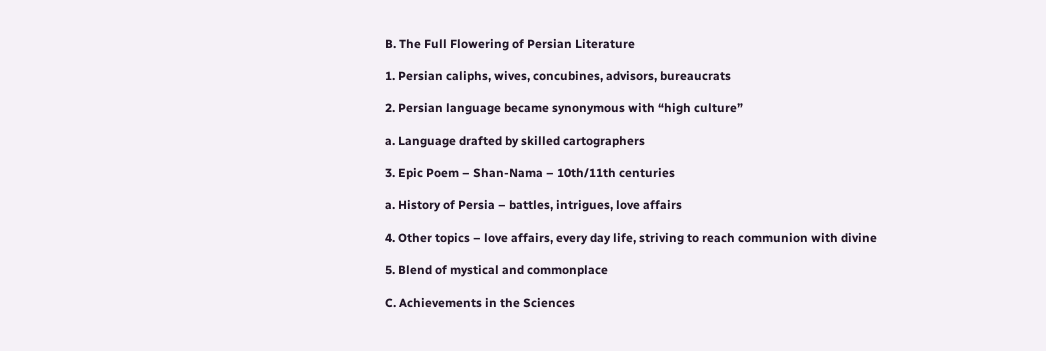B. The Full Flowering of Persian Literature

1. Persian caliphs, wives, concubines, advisors, bureaucrats

2. Persian language became synonymous with “high culture”

a. Language drafted by skilled cartographers

3. Epic Poem – Shan-Nama – 10th/11th centuries

a. History of Persia – battles, intrigues, love affairs

4. Other topics – love affairs, every day life, striving to reach communion with divine

5. Blend of mystical and commonplace

C. Achievements in the Sciences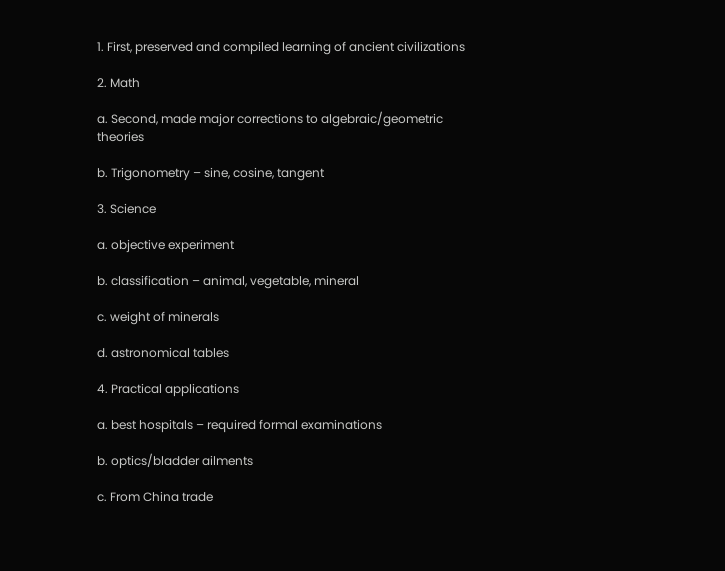1. First, preserved and compiled learning of ancient civilizations

2. Math

a. Second, made major corrections to algebraic/geometric theories

b. Trigonometry – sine, cosine, tangent

3. Science

a. objective experiment

b. classification – animal, vegetable, mineral

c. weight of minerals

d. astronomical tables

4. Practical applications

a. best hospitals – required formal examinations

b. optics/bladder ailments

c. From China trade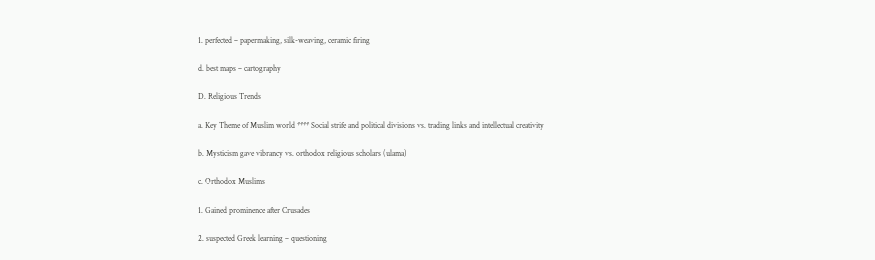1. perfected – papermaking, silk-weaving, ceramic firing

d. best maps – cartography

D. Religious Trends

a. Key Theme of Muslim world **** Social strife and political divisions vs. trading links and intellectual creativity

b. Mysticism gave vibrancy vs. orthodox religious scholars (ulama)

c. Orthodox Muslims

1. Gained prominence after Crusades

2. suspected Greek learning – questioning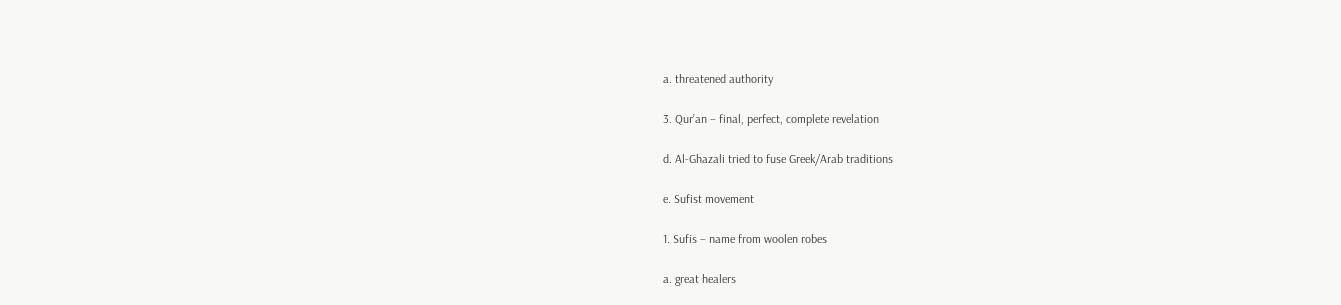a. threatened authority

3. Qur’an – final, perfect, complete revelation

d. Al-Ghazali tried to fuse Greek/Arab traditions

e. Sufist movement

1. Sufis – name from woolen robes

a. great healers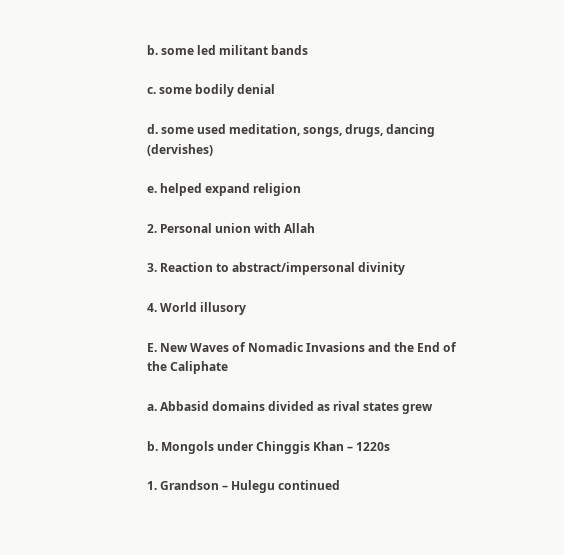b. some led militant bands

c. some bodily denial

d. some used meditation, songs, drugs, dancing (dervishes)

e. helped expand religion

2. Personal union with Allah

3. Reaction to abstract/impersonal divinity

4. World illusory

E. New Waves of Nomadic Invasions and the End of the Caliphate

a. Abbasid domains divided as rival states grew

b. Mongols under Chinggis Khan – 1220s

1. Grandson – Hulegu continued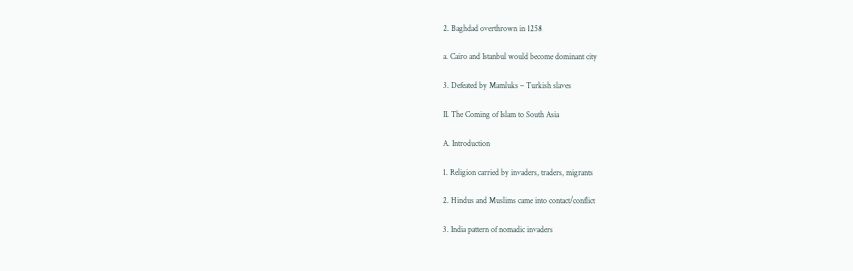2. Baghdad overthrown in 1258

a. Cairo and Istanbul would become dominant city

3. Defeated by Mamluks – Turkish slaves

II. The Coming of Islam to South Asia

A. Introduction

1. Religion carried by invaders, traders, migrants

2. Hindus and Muslims came into contact/conflict

3. India pattern of nomadic invaders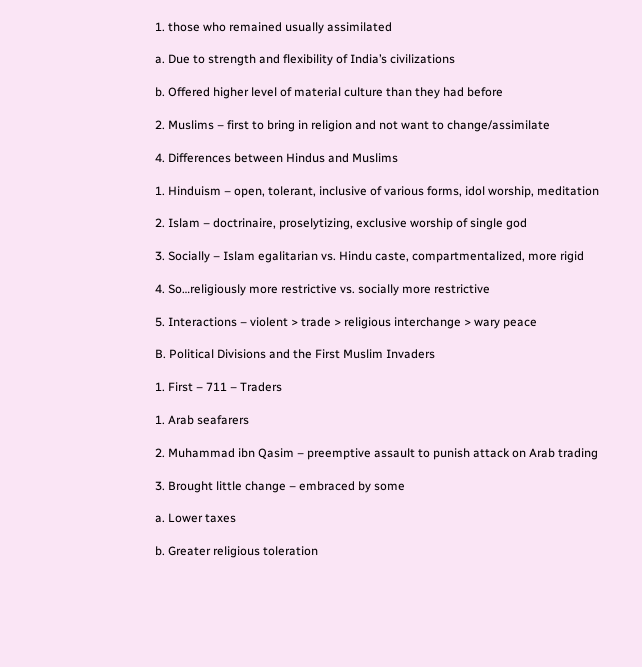1. those who remained usually assimilated

a. Due to strength and flexibility of India’s civilizations

b. Offered higher level of material culture than they had before

2. Muslims – first to bring in religion and not want to change/assimilate

4. Differences between Hindus and Muslims

1. Hinduism – open, tolerant, inclusive of various forms, idol worship, meditation

2. Islam – doctrinaire, proselytizing, exclusive worship of single god

3. Socially – Islam egalitarian vs. Hindu caste, compartmentalized, more rigid

4. So…religiously more restrictive vs. socially more restrictive

5. Interactions – violent > trade > religious interchange > wary peace

B. Political Divisions and the First Muslim Invaders

1. First – 711 – Traders

1. Arab seafarers

2. Muhammad ibn Qasim – preemptive assault to punish attack on Arab trading

3. Brought little change – embraced by some

a. Lower taxes

b. Greater religious toleration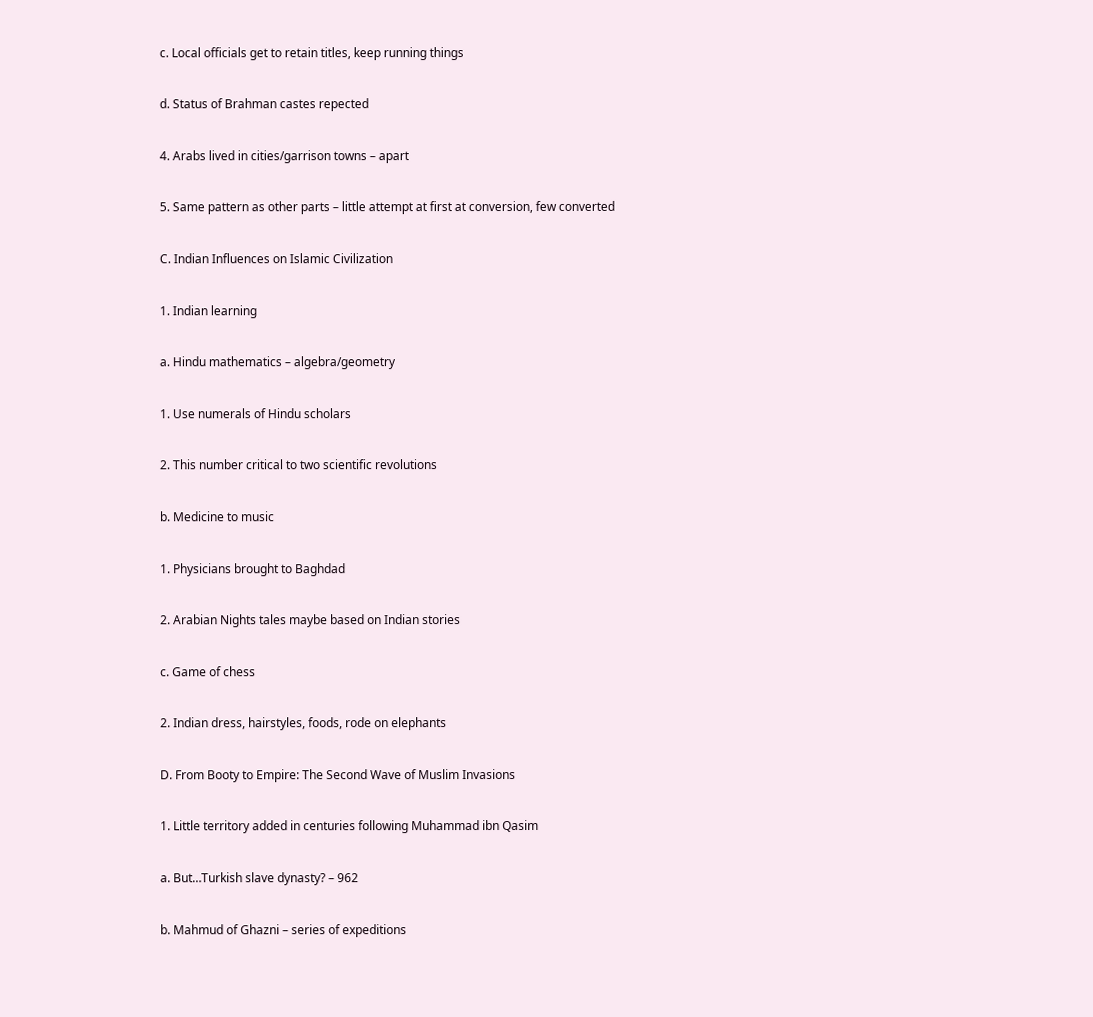c. Local officials get to retain titles, keep running things

d. Status of Brahman castes repected

4. Arabs lived in cities/garrison towns – apart

5. Same pattern as other parts – little attempt at first at conversion, few converted

C. Indian Influences on Islamic Civilization

1. Indian learning

a. Hindu mathematics – algebra/geometry

1. Use numerals of Hindu scholars

2. This number critical to two scientific revolutions

b. Medicine to music

1. Physicians brought to Baghdad

2. Arabian Nights tales maybe based on Indian stories

c. Game of chess

2. Indian dress, hairstyles, foods, rode on elephants

D. From Booty to Empire: The Second Wave of Muslim Invasions

1. Little territory added in centuries following Muhammad ibn Qasim

a. But…Turkish slave dynasty? – 962

b. Mahmud of Ghazni – series of expeditions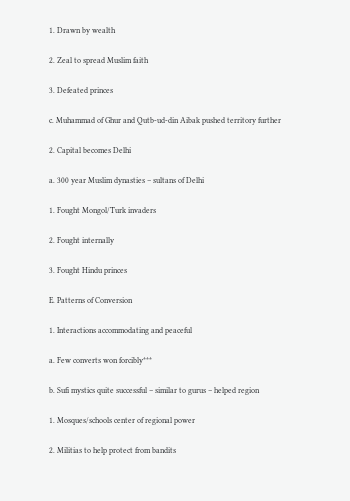1. Drawn by wealth

2. Zeal to spread Muslim faith

3. Defeated princes

c. Muhammad of Ghur and Qutb-ud-din Aibak pushed territory further

2. Capital becomes Delhi

a. 300 year Muslim dynasties – sultans of Delhi

1. Fought Mongol/Turk invaders

2. Fought internally

3. Fought Hindu princes

E. Patterns of Conversion

1. Interactions accommodating and peaceful

a. Few converts won forcibly***

b. Sufi mystics quite successful – similar to gurus – helped region

1. Mosques/schools center of regional power

2. Militias to help protect from bandits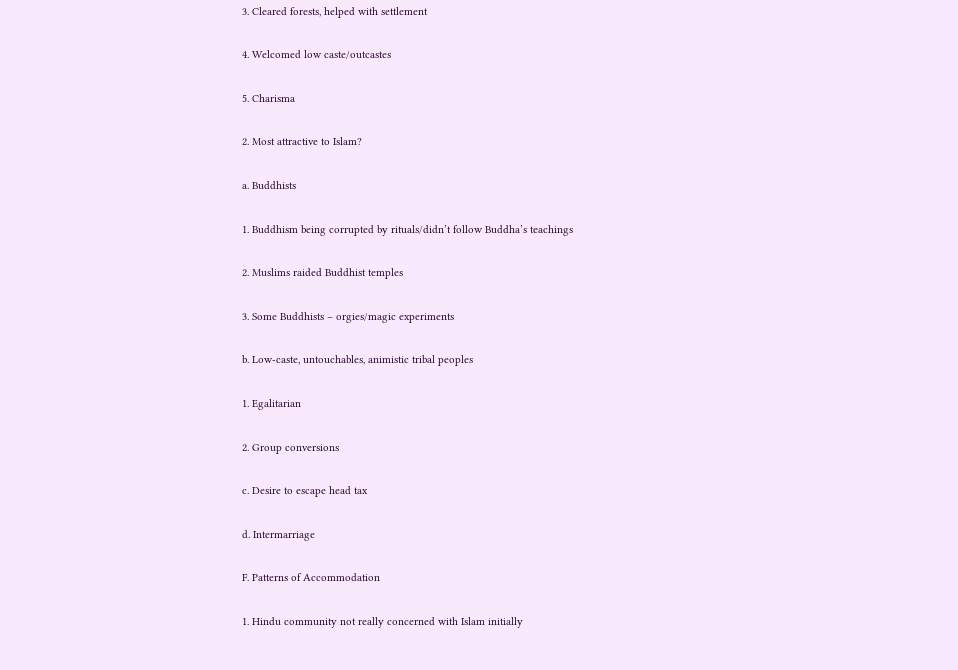3. Cleared forests, helped with settlement

4. Welcomed low caste/outcastes

5. Charisma

2. Most attractive to Islam?

a. Buddhists

1. Buddhism being corrupted by rituals/didn’t follow Buddha’s teachings

2. Muslims raided Buddhist temples

3. Some Buddhists – orgies/magic experiments

b. Low-caste, untouchables, animistic tribal peoples

1. Egalitarian

2. Group conversions

c. Desire to escape head tax

d. Intermarriage

F. Patterns of Accommodation

1. Hindu community not really concerned with Islam initially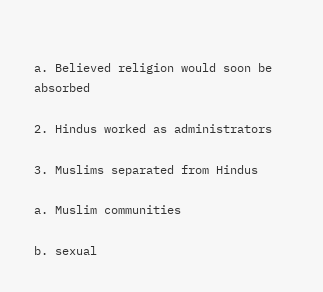a. Believed religion would soon be absorbed

2. Hindus worked as administrators

3. Muslims separated from Hindus

a. Muslim communities

b. sexual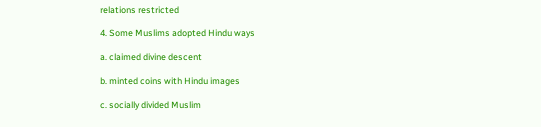relations restricted

4. Some Muslims adopted Hindu ways

a. claimed divine descent

b. minted coins with Hindu images

c. socially divided Muslim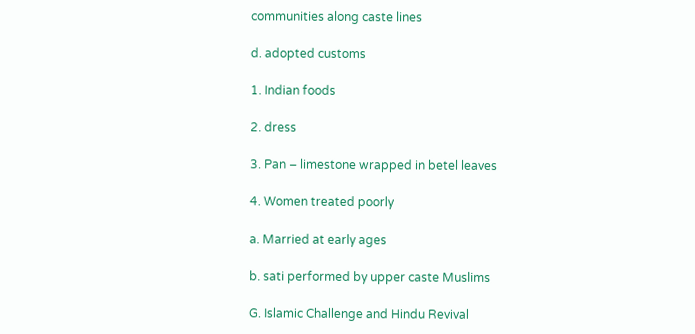communities along caste lines

d. adopted customs

1. Indian foods

2. dress

3. Pan – limestone wrapped in betel leaves

4. Women treated poorly

a. Married at early ages

b. sati performed by upper caste Muslims

G. Islamic Challenge and Hindu Revival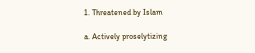1. Threatened by Islam

a. Actively proselytizing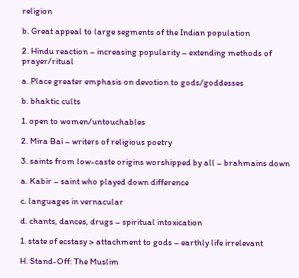religion

b. Great appeal to large segments of the Indian population

2. Hindu reaction – increasing popularity – extending methods of prayer/ritual

a. Place greater emphasis on devotion to gods/goddesses

b. bhaktic cults

1. open to women/untouchables

2. Mira Bai – writers of religious poetry

3. saints from low-caste origins worshipped by all – brahmains down

a. Kabir – saint who played down difference

c. languages in vernacular

d. chants, dances, drugs – spiritual intoxication

1. state of ecstasy > attachment to gods – earthly life irrelevant

H. Stand-Off: The Muslim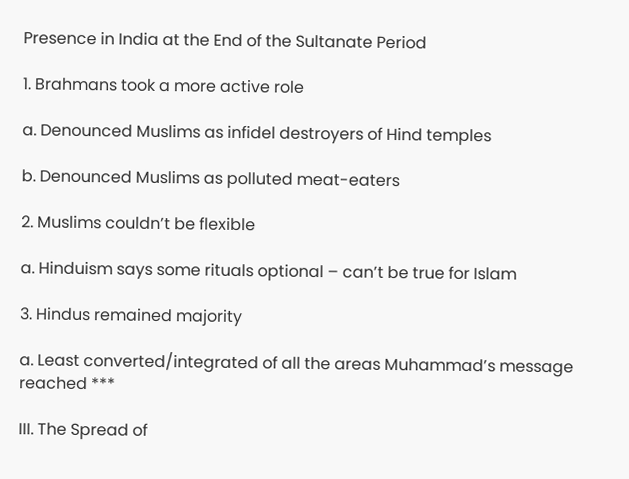Presence in India at the End of the Sultanate Period

1. Brahmans took a more active role

a. Denounced Muslims as infidel destroyers of Hind temples

b. Denounced Muslims as polluted meat-eaters

2. Muslims couldn’t be flexible

a. Hinduism says some rituals optional – can’t be true for Islam

3. Hindus remained majority

a. Least converted/integrated of all the areas Muhammad’s message reached ***

III. The Spread of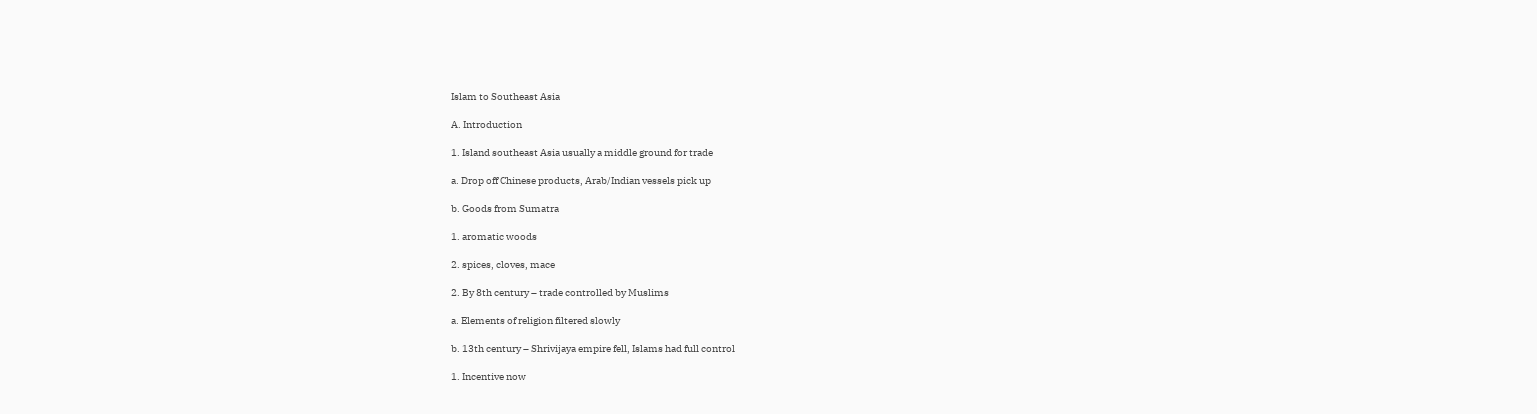Islam to Southeast Asia

A. Introduction

1. Island southeast Asia usually a middle ground for trade

a. Drop off Chinese products, Arab/Indian vessels pick up

b. Goods from Sumatra

1. aromatic woods

2. spices, cloves, mace

2. By 8th century – trade controlled by Muslims

a. Elements of religion filtered slowly

b. 13th century – Shrivijaya empire fell, Islams had full control

1. Incentive now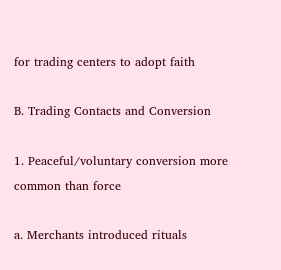for trading centers to adopt faith

B. Trading Contacts and Conversion

1. Peaceful/voluntary conversion more common than force

a. Merchants introduced rituals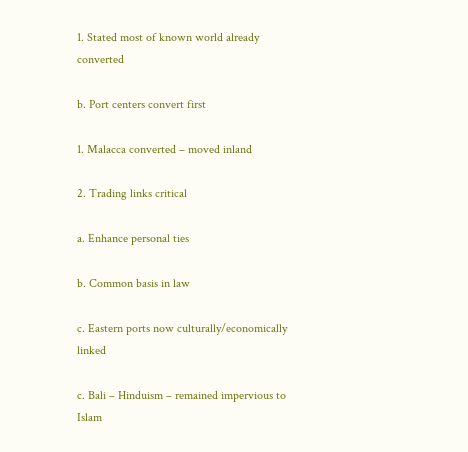1. Stated most of known world already converted

b. Port centers convert first

1. Malacca converted – moved inland

2. Trading links critical

a. Enhance personal ties

b. Common basis in law

c. Eastern ports now culturally/economically linked

c. Bali – Hinduism – remained impervious to Islam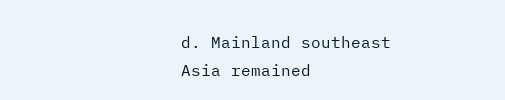d. Mainland southeast Asia remained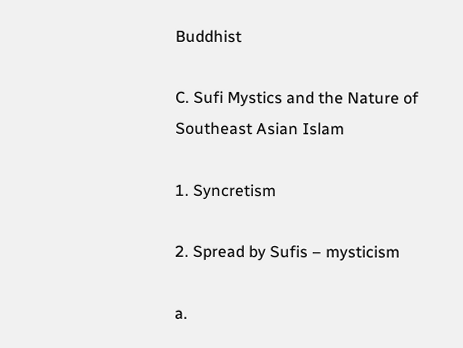Buddhist

C. Sufi Mystics and the Nature of Southeast Asian Islam

1. Syncretism

2. Spread by Sufis – mysticism

a.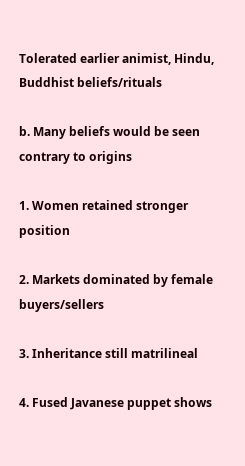Tolerated earlier animist, Hindu, Buddhist beliefs/rituals

b. Many beliefs would be seen contrary to origins

1. Women retained stronger position

2. Markets dominated by female buyers/sellers

3. Inheritance still matrilineal

4. Fused Javanese puppet shows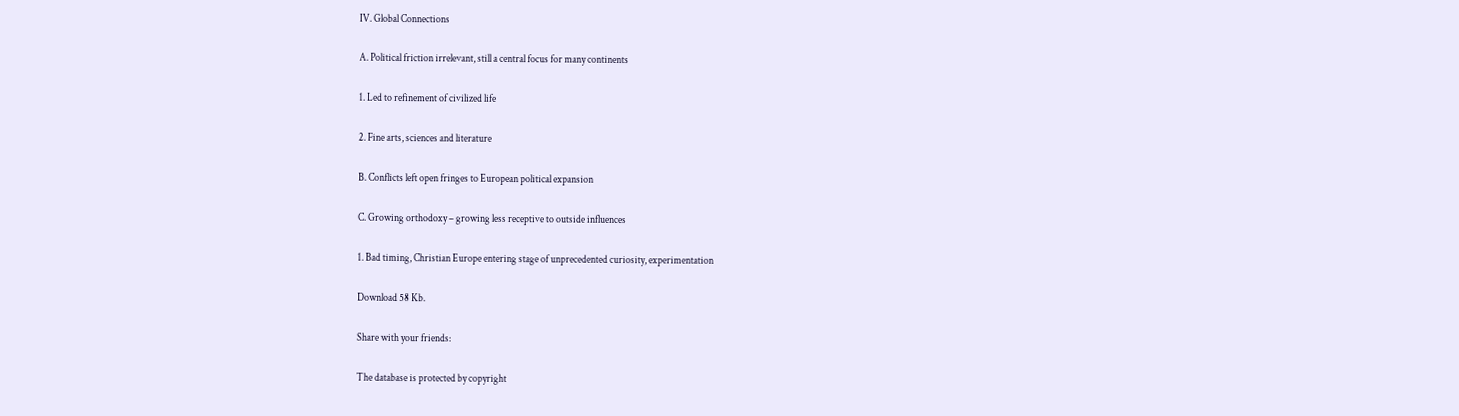IV. Global Connections

A. Political friction irrelevant, still a central focus for many continents

1. Led to refinement of civilized life

2. Fine arts, sciences and literature

B. Conflicts left open fringes to European political expansion

C. Growing orthodoxy – growing less receptive to outside influences

1. Bad timing, Christian Europe entering stage of unprecedented curiosity, experimentation

Download 58 Kb.

Share with your friends:

The database is protected by copyright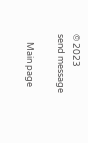© 2023
send message

    Main page